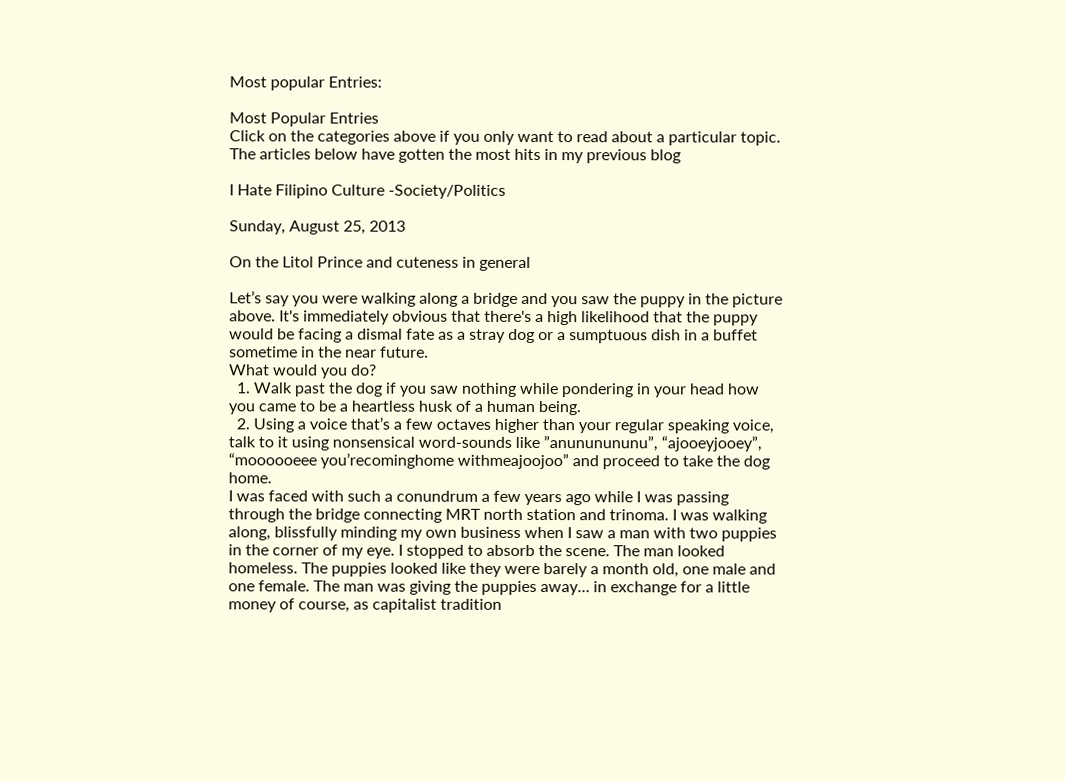Most popular Entries:

Most Popular Entries
Click on the categories above if you only want to read about a particular topic. The articles below have gotten the most hits in my previous blog

I Hate Filipino Culture -Society/Politics

Sunday, August 25, 2013

On the Litol Prince and cuteness in general

Let’s say you were walking along a bridge and you saw the puppy in the picture above. It's immediately obvious that there's a high likelihood that the puppy would be facing a dismal fate as a stray dog or a sumptuous dish in a buffet sometime in the near future.
What would you do?
  1. Walk past the dog if you saw nothing while pondering in your head how you came to be a heartless husk of a human being.
  2. Using a voice that’s a few octaves higher than your regular speaking voice, talk to it using nonsensical word-sounds like ”anununununu”, “ajooeyjooey”, “moooooeee you’recominghome withmeajoojoo” and proceed to take the dog home.
I was faced with such a conundrum a few years ago while I was passing through the bridge connecting MRT north station and trinoma. I was walking along, blissfully minding my own business when I saw a man with two puppies in the corner of my eye. I stopped to absorb the scene. The man looked homeless. The puppies looked like they were barely a month old, one male and one female. The man was giving the puppies away… in exchange for a little money of course, as capitalist tradition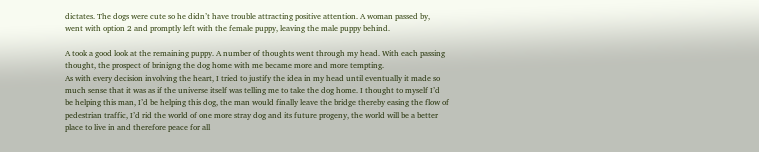dictates. The dogs were cute so he didn’t have trouble attracting positive attention. A woman passed by, went with option 2 and promptly left with the female puppy, leaving the male puppy behind.

A took a good look at the remaining puppy. A number of thoughts went through my head. With each passing thought, the prospect of brinigng the dog home with me became more and more tempting.
As with every decision involving the heart, I tried to justify the idea in my head until eventually it made so much sense that it was as if the universe itself was telling me to take the dog home. I thought to myself I’d be helping this man, I’d be helping this dog, the man would finally leave the bridge thereby easing the flow of pedestrian traffic, I’d rid the world of one more stray dog and its future progeny, the world will be a better place to live in and therefore peace for all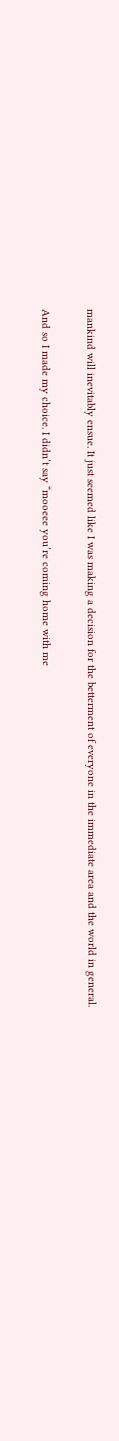mankind will inevitably ensue. It just seemed like I was making a decision for the betterment of everyone in the immediate area and the world in general.

And so I made my choice. I didn’t say “mooeee you’re coming home with me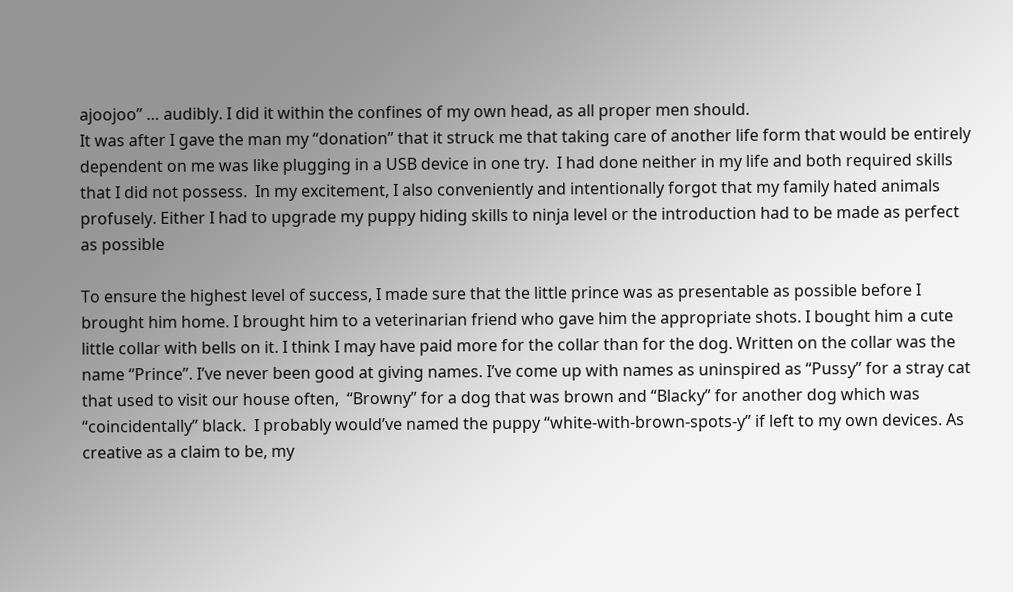ajoojoo” … audibly. I did it within the confines of my own head, as all proper men should.
It was after I gave the man my “donation” that it struck me that taking care of another life form that would be entirely dependent on me was like plugging in a USB device in one try.  I had done neither in my life and both required skills that I did not possess.  In my excitement, I also conveniently and intentionally forgot that my family hated animals profusely. Either I had to upgrade my puppy hiding skills to ninja level or the introduction had to be made as perfect as possible

To ensure the highest level of success, I made sure that the little prince was as presentable as possible before I brought him home. I brought him to a veterinarian friend who gave him the appropriate shots. I bought him a cute little collar with bells on it. I think I may have paid more for the collar than for the dog. Written on the collar was the name “Prince”. I’ve never been good at giving names. I’ve come up with names as uninspired as “Pussy” for a stray cat that used to visit our house often,  “Browny” for a dog that was brown and “Blacky” for another dog which was “coincidentally” black.  I probably would’ve named the puppy “white-with-brown-spots-y” if left to my own devices. As creative as a claim to be, my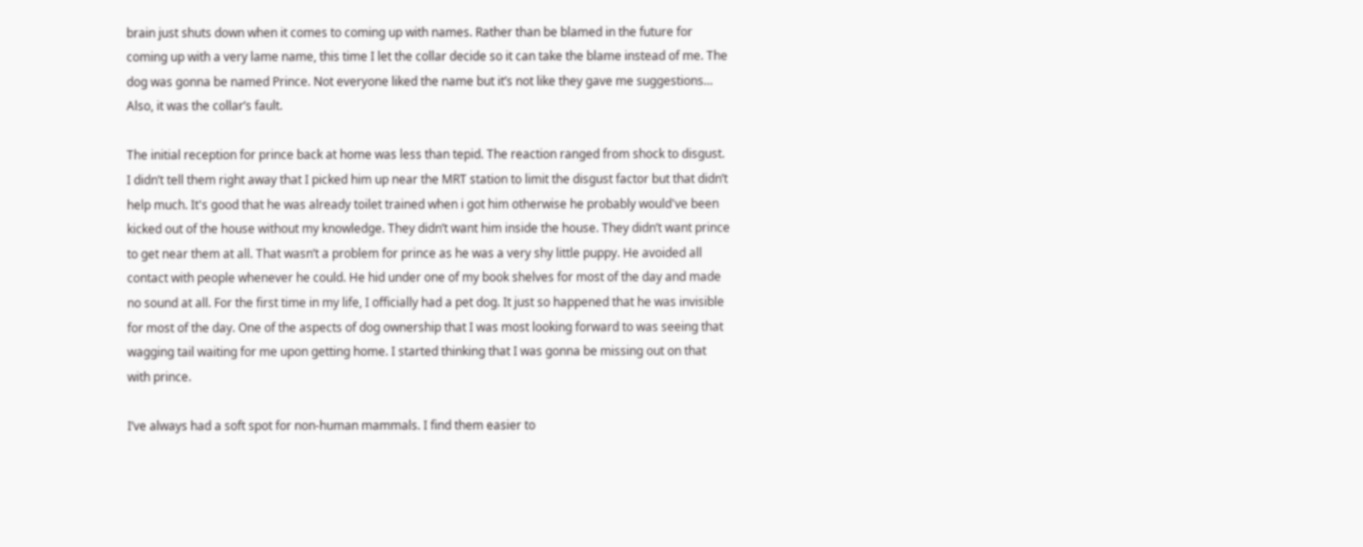brain just shuts down when it comes to coming up with names. Rather than be blamed in the future for coming up with a very lame name, this time I let the collar decide so it can take the blame instead of me. The dog was gonna be named Prince. Not everyone liked the name but it’s not like they gave me suggestions…  Also, it was the collar’s fault.

The initial reception for prince back at home was less than tepid. The reaction ranged from shock to disgust. I didn’t tell them right away that I picked him up near the MRT station to limit the disgust factor but that didn’t help much. It's good that he was already toilet trained when i got him otherwise he probably would've been kicked out of the house without my knowledge. They didn’t want him inside the house. They didn’t want prince to get near them at all. That wasn’t a problem for prince as he was a very shy little puppy. He avoided all contact with people whenever he could. He hid under one of my book shelves for most of the day and made no sound at all. For the first time in my life, I officially had a pet dog. It just so happened that he was invisible for most of the day. One of the aspects of dog ownership that I was most looking forward to was seeing that wagging tail waiting for me upon getting home. I started thinking that I was gonna be missing out on that with prince.

I’ve always had a soft spot for non-human mammals. I find them easier to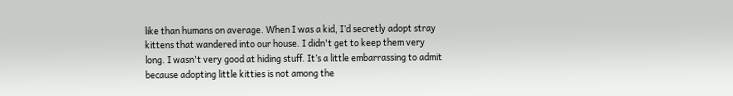like than humans on average. When I was a kid, I’d secretly adopt stray kittens that wandered into our house. I didn't get to keep them very long. I wasn't very good at hiding stuff. It’s a little embarrassing to admit because adopting little kitties is not among the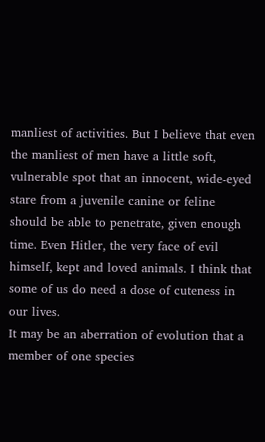manliest of activities. But I believe that even the manliest of men have a little soft, vulnerable spot that an innocent, wide-eyed stare from a juvenile canine or feline should be able to penetrate, given enough time. Even Hitler, the very face of evil himself, kept and loved animals. I think that some of us do need a dose of cuteness in our lives.
It may be an aberration of evolution that a member of one species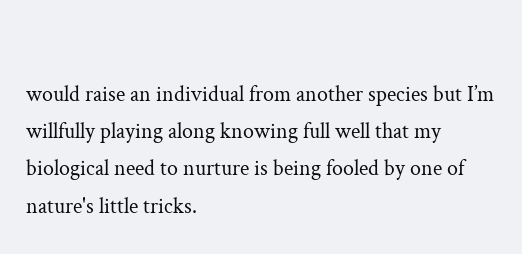would raise an individual from another species but I’m willfully playing along knowing full well that my biological need to nurture is being fooled by one of nature's little tricks.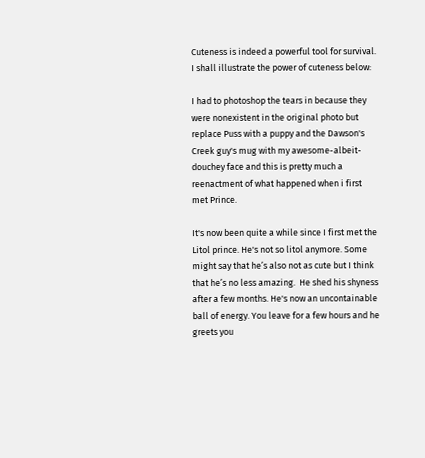Cuteness is indeed a powerful tool for survival. I shall illustrate the power of cuteness below:

I had to photoshop the tears in because they were nonexistent in the original photo but replace Puss with a puppy and the Dawson's Creek guy's mug with my awesome-albeit-douchey face and this is pretty much a reenactment of what happened when i first met Prince.

It's now been quite a while since I first met the Litol prince. He's not so litol anymore. Some might say that he’s also not as cute but I think that he’s no less amazing.  He shed his shyness after a few months. He's now an uncontainable ball of energy. You leave for a few hours and he greets you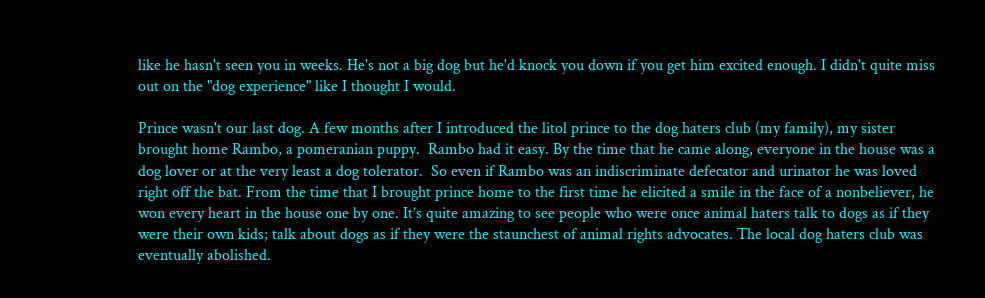like he hasn't seen you in weeks. He's not a big dog but he'd knock you down if you get him excited enough. I didn't quite miss out on the "dog experience" like I thought I would.

Prince wasn't our last dog. A few months after I introduced the litol prince to the dog haters club (my family), my sister brought home Rambo, a pomeranian puppy.  Rambo had it easy. By the time that he came along, everyone in the house was a dog lover or at the very least a dog tolerator.  So even if Rambo was an indiscriminate defecator and urinator he was loved right off the bat. From the time that I brought prince home to the first time he elicited a smile in the face of a nonbeliever, he won every heart in the house one by one. It’s quite amazing to see people who were once animal haters talk to dogs as if they were their own kids; talk about dogs as if they were the staunchest of animal rights advocates. The local dog haters club was eventually abolished.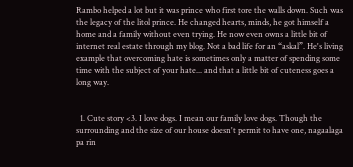Rambo helped a lot but it was prince who first tore the walls down. Such was the legacy of the litol prince. He changed hearts, minds, he got himself a home and a family without even trying. He now even owns a little bit of internet real estate through my blog. Not a bad life for an “askal”. He's living example that overcoming hate is sometimes only a matter of spending some time with the subject of your hate... and that a little bit of cuteness goes a long way.


  1. Cute story <3. I love dogs. I mean our family love dogs. Though the surrounding and the size of our house doesn't permit to have one, nagaalaga pa rin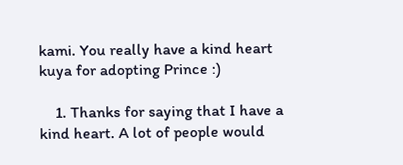kami. You really have a kind heart kuya for adopting Prince :)

    1. Thanks for saying that I have a kind heart. A lot of people would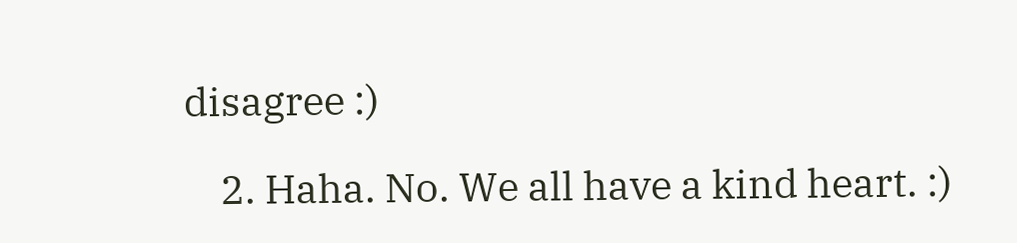disagree :)

    2. Haha. No. We all have a kind heart. :)